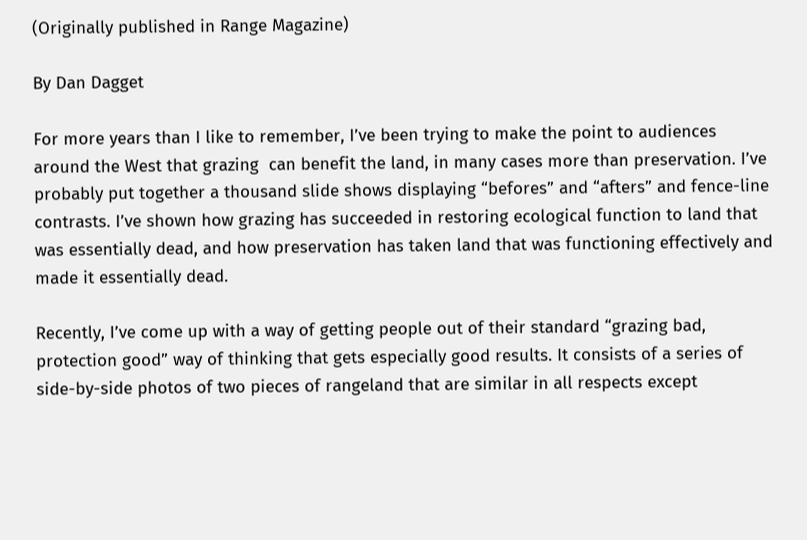(Originally published in Range Magazine)

By Dan Dagget

For more years than I like to remember, I’ve been trying to make the point to audiences around the West that grazing  can benefit the land, in many cases more than preservation. I’ve probably put together a thousand slide shows displaying “befores” and “afters” and fence-line contrasts. I’ve shown how grazing has succeeded in restoring ecological function to land that was essentially dead, and how preservation has taken land that was functioning effectively and made it essentially dead.

Recently, I’ve come up with a way of getting people out of their standard “grazing bad, protection good” way of thinking that gets especially good results. It consists of a series of side-by-side photos of two pieces of rangeland that are similar in all respects except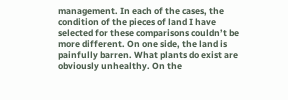management. In each of the cases, the condition of the pieces of land I have selected for these comparisons couldn’t be more different. On one side, the land is painfully barren. What plants do exist are obviously unhealthy. On the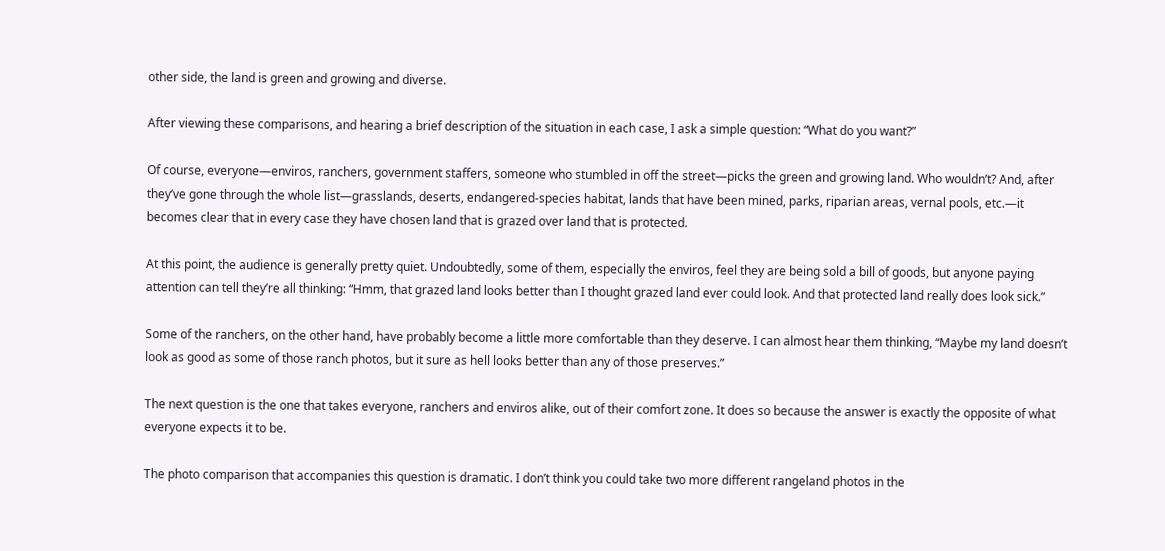other side, the land is green and growing and diverse.

After viewing these comparisons, and hearing a brief description of the situation in each case, I ask a simple question: “What do you want?”

Of course, everyone—enviros, ranchers, government staffers, someone who stumbled in off the street—picks the green and growing land. Who wouldn’t? And, after they’ve gone through the whole list—grasslands, deserts, endangered-species habitat, lands that have been mined, parks, riparian areas, vernal pools, etc.—it becomes clear that in every case they have chosen land that is grazed over land that is protected.

At this point, the audience is generally pretty quiet. Undoubtedly, some of them, especially the enviros, feel they are being sold a bill of goods, but anyone paying attention can tell they’re all thinking: “Hmm, that grazed land looks better than I thought grazed land ever could look. And that protected land really does look sick.”

Some of the ranchers, on the other hand, have probably become a little more comfortable than they deserve. I can almost hear them thinking, “Maybe my land doesn’t look as good as some of those ranch photos, but it sure as hell looks better than any of those preserves.”

The next question is the one that takes everyone, ranchers and enviros alike, out of their comfort zone. It does so because the answer is exactly the opposite of what everyone expects it to be.

The photo comparison that accompanies this question is dramatic. I don’t think you could take two more different rangeland photos in the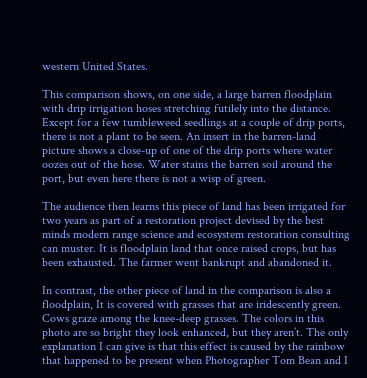western United States.

This comparison shows, on one side, a large barren floodplain with drip irrigation hoses stretching futilely into the distance. Except for a few tumbleweed seedlings at a couple of drip ports, there is not a plant to be seen. An insert in the barren-land picture shows a close-up of one of the drip ports where water oozes out of the hose. Water stains the barren soil around the port, but even here there is not a wisp of green.

The audience then learns this piece of land has been irrigated for two years as part of a restoration project devised by the best minds modern range science and ecosystem restoration consulting can muster. It is floodplain land that once raised crops, but has been exhausted. The farmer went bankrupt and abandoned it.

In contrast, the other piece of land in the comparison is also a floodplain, It is covered with grasses that are iridescently green. Cows graze among the knee-deep grasses. The colors in this photo are so bright they look enhanced, but they aren’t. The only explanation I can give is that this effect is caused by the rainbow that happened to be present when Photographer Tom Bean and I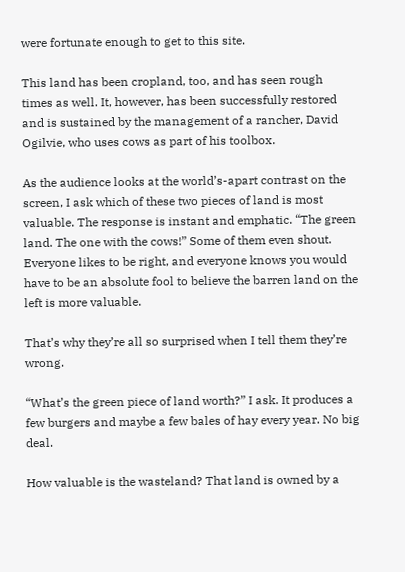were fortunate enough to get to this site.

This land has been cropland, too, and has seen rough times as well. It, however, has been successfully restored and is sustained by the management of a rancher, David Ogilvie, who uses cows as part of his toolbox.

As the audience looks at the world’s-apart contrast on the screen, I ask which of these two pieces of land is most valuable. The response is instant and emphatic. “The green land. The one with the cows!” Some of them even shout. Everyone likes to be right, and everyone knows you would have to be an absolute fool to believe the barren land on the left is more valuable.

That’s why they’re all so surprised when I tell them they’re wrong.

“What’s the green piece of land worth?” I ask. It produces a few burgers and maybe a few bales of hay every year. No big deal.

How valuable is the wasteland? That land is owned by a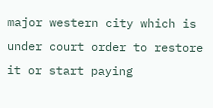major western city which is under court order to restore it or start paying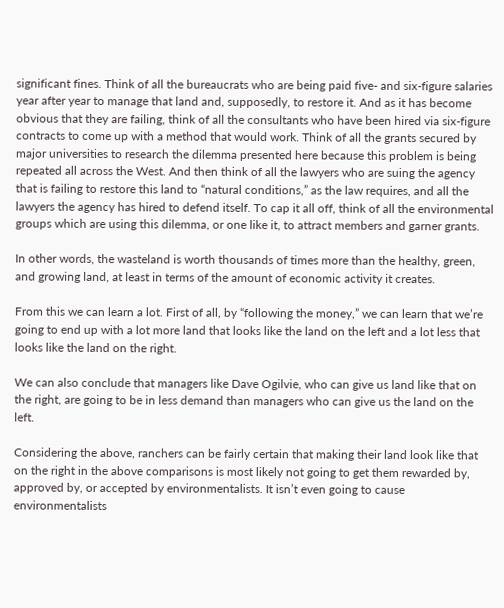significant fines. Think of all the bureaucrats who are being paid five- and six-figure salaries year after year to manage that land and, supposedly, to restore it. And as it has become obvious that they are failing, think of all the consultants who have been hired via six-figure contracts to come up with a method that would work. Think of all the grants secured by major universities to research the dilemma presented here because this problem is being repeated all across the West. And then think of all the lawyers who are suing the agency that is failing to restore this land to “natural conditions,” as the law requires, and all the lawyers the agency has hired to defend itself. To cap it all off, think of all the environmental groups which are using this dilemma, or one like it, to attract members and garner grants.

In other words, the wasteland is worth thousands of times more than the healthy, green, and growing land, at least in terms of the amount of economic activity it creates.

From this we can learn a lot. First of all, by “following the money,” we can learn that we’re going to end up with a lot more land that looks like the land on the left and a lot less that looks like the land on the right.

We can also conclude that managers like Dave Ogilvie, who can give us land like that on the right, are going to be in less demand than managers who can give us the land on the left.

Considering the above, ranchers can be fairly certain that making their land look like that on the right in the above comparisons is most likely not going to get them rewarded by, approved by, or accepted by environmentalists. It isn’t even going to cause environmentalists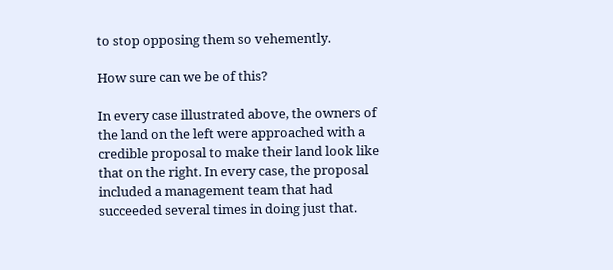to stop opposing them so vehemently.

How sure can we be of this?

In every case illustrated above, the owners of the land on the left were approached with a credible proposal to make their land look like that on the right. In every case, the proposal included a management team that had succeeded several times in doing just that.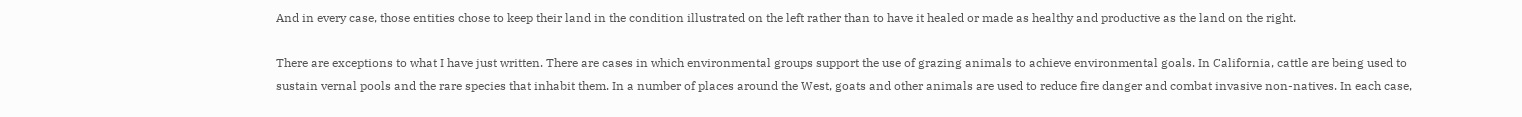And in every case, those entities chose to keep their land in the condition illustrated on the left rather than to have it healed or made as healthy and productive as the land on the right.

There are exceptions to what I have just written. There are cases in which environmental groups support the use of grazing animals to achieve environmental goals. In California, cattle are being used to sustain vernal pools and the rare species that inhabit them. In a number of places around the West, goats and other animals are used to reduce fire danger and combat invasive non-natives. In each case,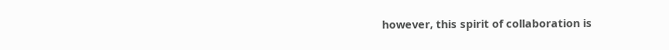however, this spirit of collaboration is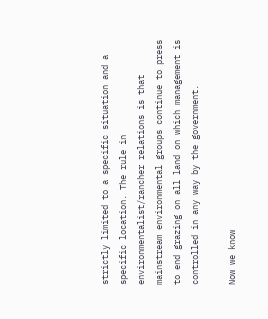strictly limited to a specific situation and a specific location. The rule in environmentalist/rancher relations is that mainstream environmental groups continue to press to end grazing on all land on which management is controlled in any way by the government.

Now we know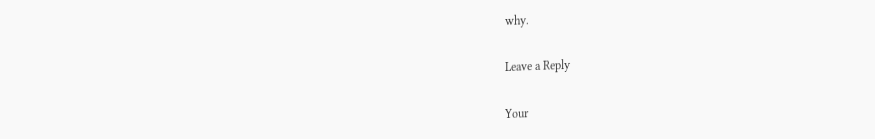why.

Leave a Reply

Your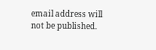email address will not be published.